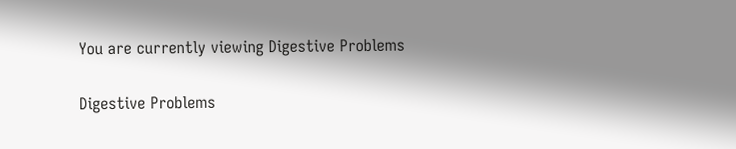You are currently viewing Digestive Problems

Digestive Problems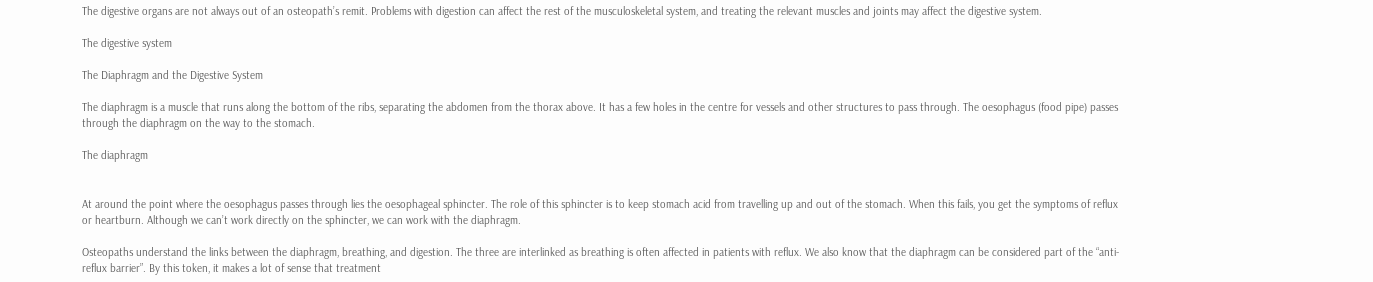The digestive organs are not always out of an osteopath’s remit. Problems with digestion can affect the rest of the musculoskeletal system, and treating the relevant muscles and joints may affect the digestive system.

The digestive system

The Diaphragm and the Digestive System

The diaphragm is a muscle that runs along the bottom of the ribs, separating the abdomen from the thorax above. It has a few holes in the centre for vessels and other structures to pass through. The oesophagus (food pipe) passes through the diaphragm on the way to the stomach.

The diaphragm


At around the point where the oesophagus passes through lies the oesophageal sphincter. The role of this sphincter is to keep stomach acid from travelling up and out of the stomach. When this fails, you get the symptoms of reflux or heartburn. Although we can’t work directly on the sphincter, we can work with the diaphragm.

Osteopaths understand the links between the diaphragm, breathing, and digestion. The three are interlinked as breathing is often affected in patients with reflux. We also know that the diaphragm can be considered part of the “anti-reflux barrier”. By this token, it makes a lot of sense that treatment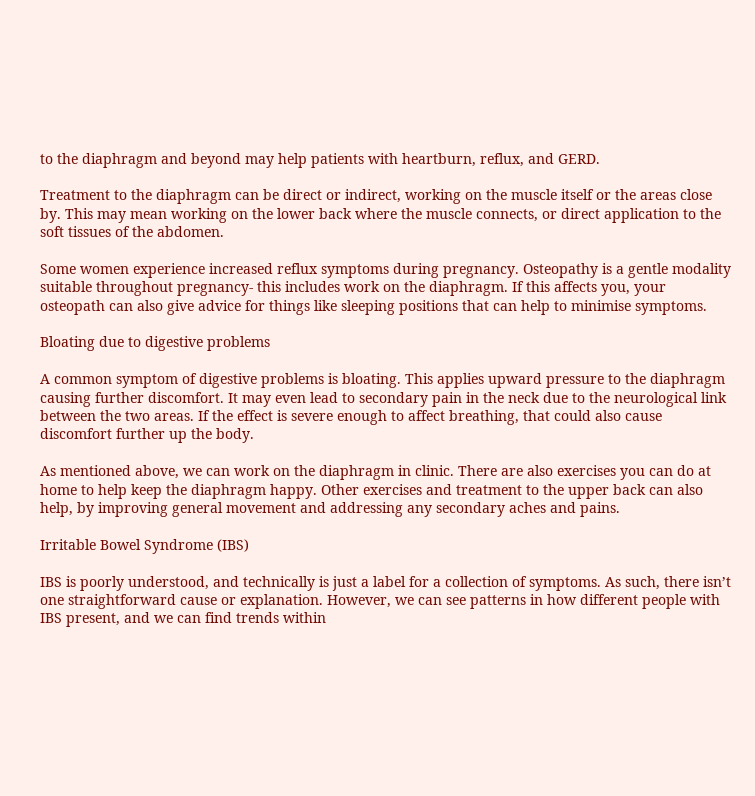to the diaphragm and beyond may help patients with heartburn, reflux, and GERD.

Treatment to the diaphragm can be direct or indirect, working on the muscle itself or the areas close by. This may mean working on the lower back where the muscle connects, or direct application to the soft tissues of the abdomen.

Some women experience increased reflux symptoms during pregnancy. Osteopathy is a gentle modality suitable throughout pregnancy- this includes work on the diaphragm. If this affects you, your osteopath can also give advice for things like sleeping positions that can help to minimise symptoms.

Bloating due to digestive problems

A common symptom of digestive problems is bloating. This applies upward pressure to the diaphragm causing further discomfort. It may even lead to secondary pain in the neck due to the neurological link between the two areas. If the effect is severe enough to affect breathing, that could also cause discomfort further up the body.

As mentioned above, we can work on the diaphragm in clinic. There are also exercises you can do at home to help keep the diaphragm happy. Other exercises and treatment to the upper back can also help, by improving general movement and addressing any secondary aches and pains.

Irritable Bowel Syndrome (IBS)

IBS is poorly understood, and technically is just a label for a collection of symptoms. As such, there isn’t one straightforward cause or explanation. However, we can see patterns in how different people with IBS present, and we can find trends within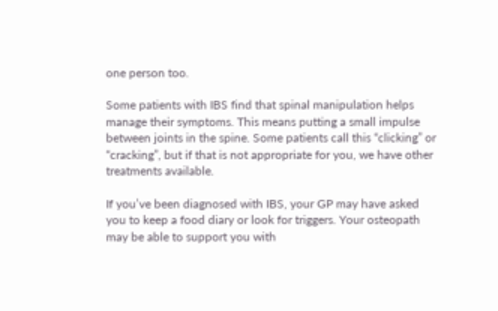one person too.

Some patients with IBS find that spinal manipulation helps manage their symptoms. This means putting a small impulse between joints in the spine. Some patients call this “clicking” or “cracking”, but if that is not appropriate for you, we have other treatments available.

If you’ve been diagnosed with IBS, your GP may have asked you to keep a food diary or look for triggers. Your osteopath may be able to support you with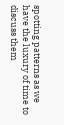spotting patterns as we have the luxury of time to discuss them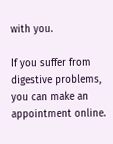with you.

If you suffer from digestive problems, you can make an appointment online.